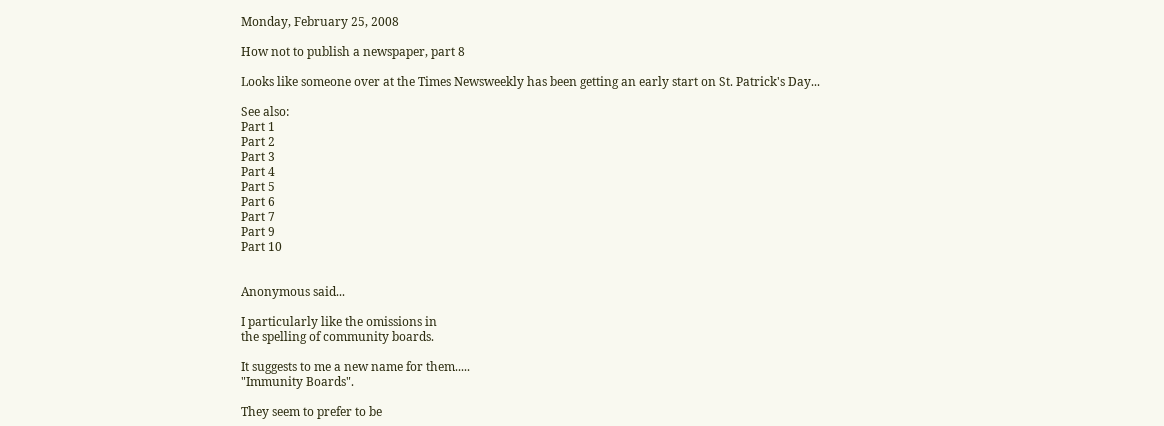Monday, February 25, 2008

How not to publish a newspaper, part 8

Looks like someone over at the Times Newsweekly has been getting an early start on St. Patrick's Day...

See also:
Part 1
Part 2
Part 3
Part 4
Part 5
Part 6
Part 7
Part 9
Part 10


Anonymous said...

I particularly like the omissions in
the spelling of community boards.

It suggests to me a new name for them.....
"Immunity Boards".

They seem to prefer to be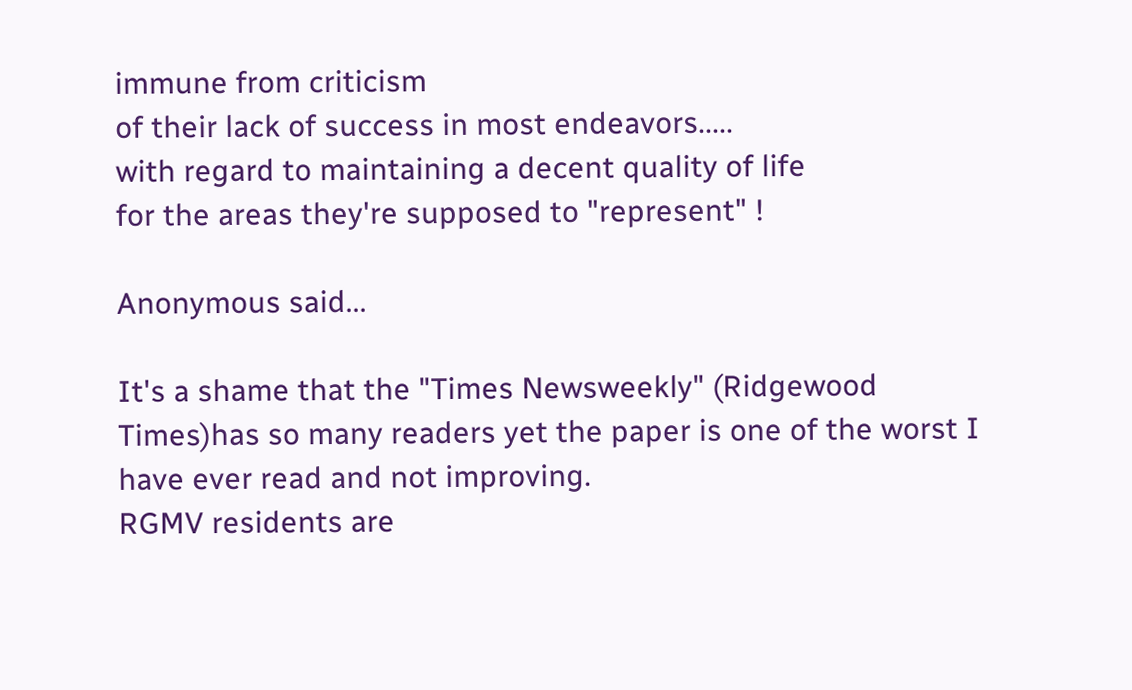immune from criticism
of their lack of success in most endeavors.....
with regard to maintaining a decent quality of life
for the areas they're supposed to "represent" !

Anonymous said...

It's a shame that the "Times Newsweekly" (Ridgewood Times)has so many readers yet the paper is one of the worst I have ever read and not improving.
RGMV residents are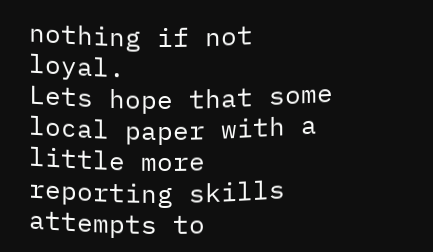nothing if not loyal.
Lets hope that some local paper with a little more reporting skills attempts to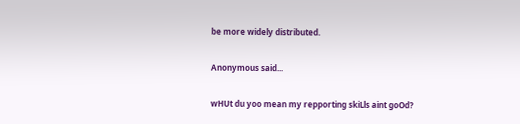be more widely distributed.

Anonymous said...

wHUt du yoo mean my repporting skiLls aint goOd?